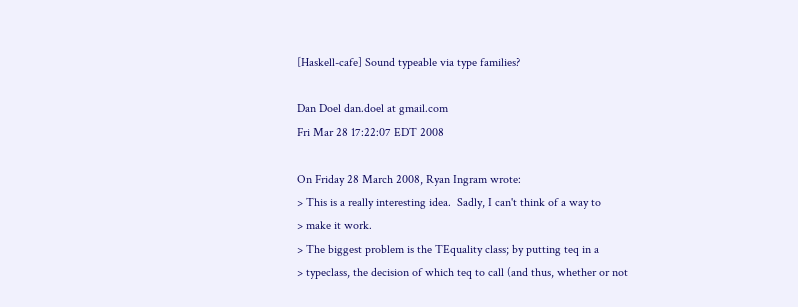[Haskell-cafe] Sound typeable via type families?

Dan Doel dan.doel at gmail.com
Fri Mar 28 17:22:07 EDT 2008

On Friday 28 March 2008, Ryan Ingram wrote:
> This is a really interesting idea.  Sadly, I can't think of a way to
> make it work.
> The biggest problem is the TEquality class; by putting teq in a
> typeclass, the decision of which teq to call (and thus, whether or not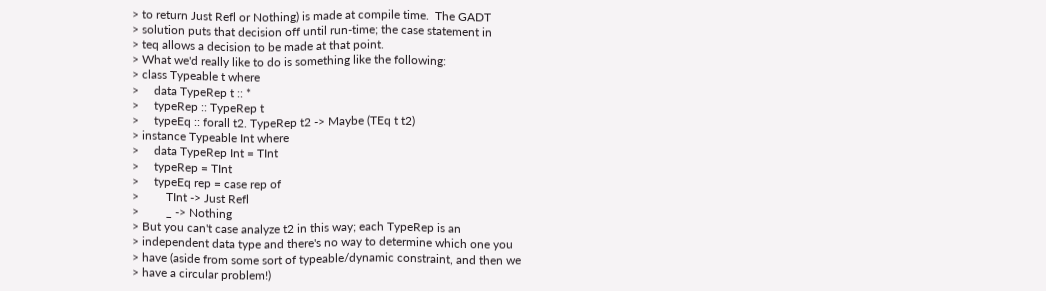> to return Just Refl or Nothing) is made at compile time.  The GADT
> solution puts that decision off until run-time; the case statement in
> teq allows a decision to be made at that point.
> What we'd really like to do is something like the following:
> class Typeable t where
>     data TypeRep t :: *
>     typeRep :: TypeRep t
>     typeEq :: forall t2. TypeRep t2 -> Maybe (TEq t t2)
> instance Typeable Int where
>     data TypeRep Int = TInt
>     typeRep = TInt
>     typeEq rep = case rep of
>         TInt -> Just Refl
>         _ -> Nothing
> But you can't case analyze t2 in this way; each TypeRep is an
> independent data type and there's no way to determine which one you
> have (aside from some sort of typeable/dynamic constraint, and then we
> have a circular problem!)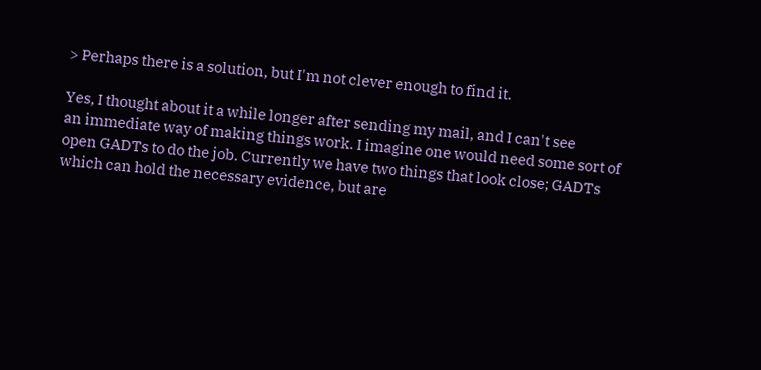> Perhaps there is a solution, but I'm not clever enough to find it.

Yes, I thought about it a while longer after sending my mail, and I can't see
an immediate way of making things work. I imagine one would need some sort of
open GADTs to do the job. Currently we have two things that look close; GADTs
which can hold the necessary evidence, but are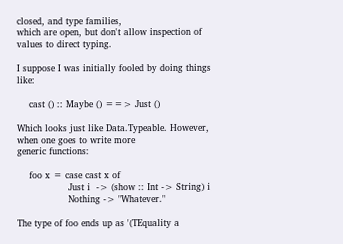closed, and type families,
which are open, but don't allow inspection of values to direct typing.

I suppose I was initially fooled by doing things like:

    cast () :: Maybe () ==> Just ()

Which looks just like Data.Typeable. However, when one goes to write more
generic functions:

    foo x = case cast x of
                 Just i  -> (show :: Int -> String) i
                 Nothing -> "Whatever."

The type of foo ends up as '(TEquality a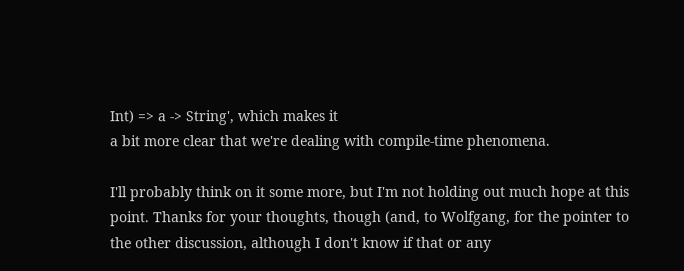Int) => a -> String', which makes it
a bit more clear that we're dealing with compile-time phenomena.

I'll probably think on it some more, but I'm not holding out much hope at this
point. Thanks for your thoughts, though (and, to Wolfgang, for the pointer to
the other discussion, although I don't know if that or any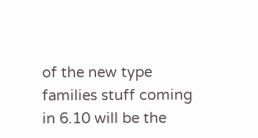of the new type
families stuff coming in 6.10 will be the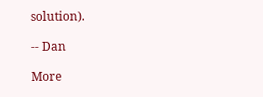solution).

-- Dan

More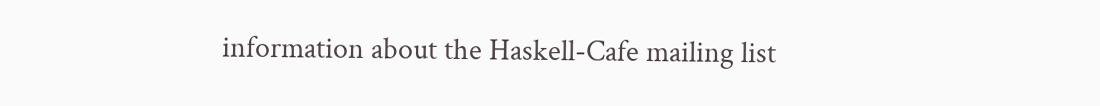information about the Haskell-Cafe mailing list